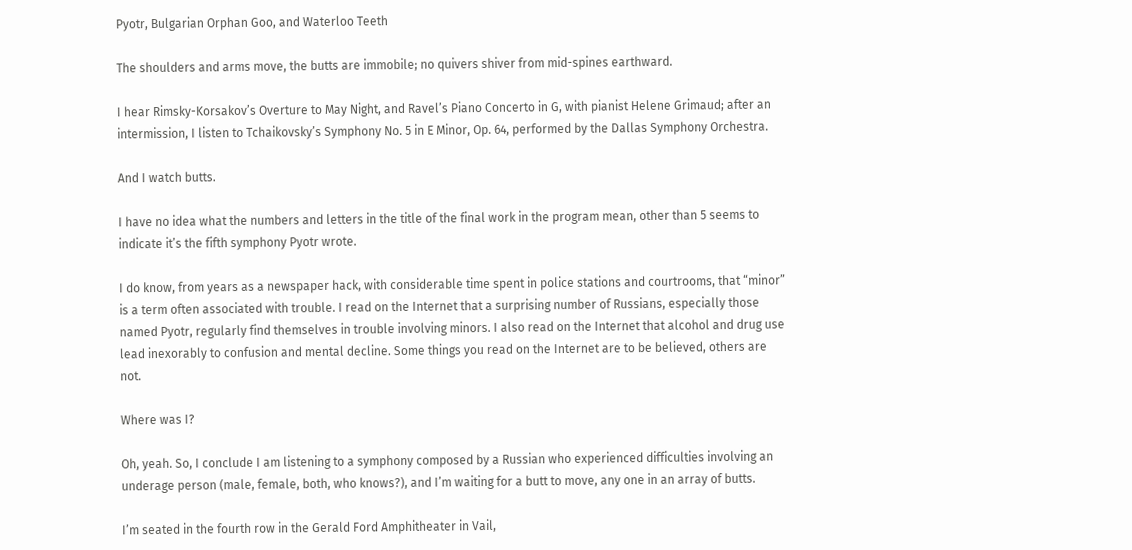Pyotr, Bulgarian Orphan Goo, and Waterloo Teeth

The shoulders and arms move, the butts are immobile; no quivers shiver from mid-spines earthward.

I hear Rimsky-Korsakov’s Overture to May Night, and Ravel’s Piano Concerto in G, with pianist Helene Grimaud; after an intermission, I listen to Tchaikovsky’s Symphony No. 5 in E Minor, Op. 64, performed by the Dallas Symphony Orchestra.

And I watch butts.

I have no idea what the numbers and letters in the title of the final work in the program mean, other than 5 seems to indicate it’s the fifth symphony Pyotr wrote.

I do know, from years as a newspaper hack, with considerable time spent in police stations and courtrooms, that “minor” is a term often associated with trouble. I read on the Internet that a surprising number of Russians, especially those named Pyotr, regularly find themselves in trouble involving minors. I also read on the Internet that alcohol and drug use lead inexorably to confusion and mental decline. Some things you read on the Internet are to be believed, others are not.

Where was I?

Oh, yeah. So, I conclude I am listening to a symphony composed by a Russian who experienced difficulties involving an underage person (male, female, both, who knows?), and I’m waiting for a butt to move, any one in an array of butts.

I’m seated in the fourth row in the Gerald Ford Amphitheater in Vail,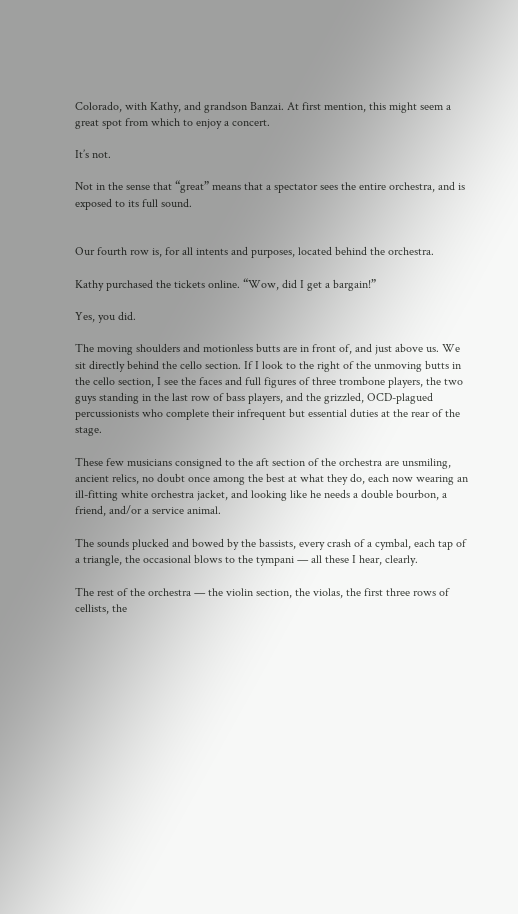Colorado, with Kathy, and grandson Banzai. At first mention, this might seem a great spot from which to enjoy a concert.

It’s not.

Not in the sense that “great” means that a spectator sees the entire orchestra, and is exposed to its full sound.


Our fourth row is, for all intents and purposes, located behind the orchestra.

Kathy purchased the tickets online. “Wow, did I get a bargain!”

Yes, you did.

The moving shoulders and motionless butts are in front of, and just above us. We sit directly behind the cello section. If I look to the right of the unmoving butts in the cello section, I see the faces and full figures of three trombone players, the two guys standing in the last row of bass players, and the grizzled, OCD-plagued percussionists who complete their infrequent but essential duties at the rear of the stage.

These few musicians consigned to the aft section of the orchestra are unsmiling, ancient relics, no doubt once among the best at what they do, each now wearing an ill-fitting white orchestra jacket, and looking like he needs a double bourbon, a friend, and/or a service animal.

The sounds plucked and bowed by the bassists, every crash of a cymbal, each tap of a triangle, the occasional blows to the tympani — all these I hear, clearly.

The rest of the orchestra — the violin section, the violas, the first three rows of cellists, the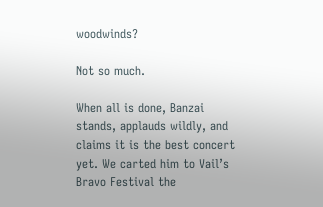woodwinds?

Not so much.

When all is done, Banzai stands, applauds wildly, and claims it is the best concert yet. We carted him to Vail’s Bravo Festival the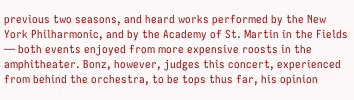previous two seasons, and heard works performed by the New York Philharmonic, and by the Academy of St. Martin in the Fields — both events enjoyed from more expensive roosts in the amphitheater. Bonz, however, judges this concert, experienced from behind the orchestra, to be tops thus far, his opinion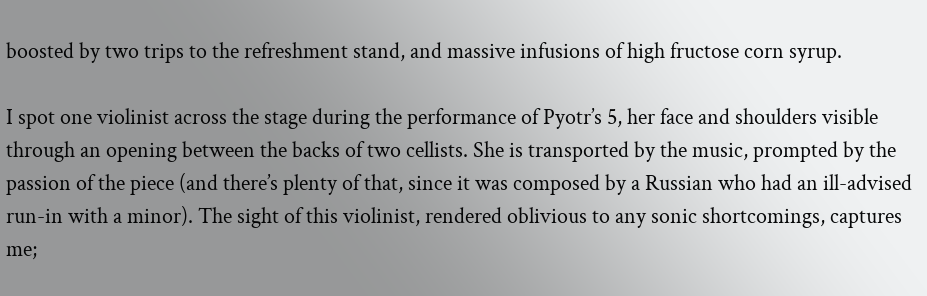boosted by two trips to the refreshment stand, and massive infusions of high fructose corn syrup.

I spot one violinist across the stage during the performance of Pyotr’s 5, her face and shoulders visible through an opening between the backs of two cellists. She is transported by the music, prompted by the passion of the piece (and there’s plenty of that, since it was composed by a Russian who had an ill-advised run-in with a minor). The sight of this violinist, rendered oblivious to any sonic shortcomings, captures me;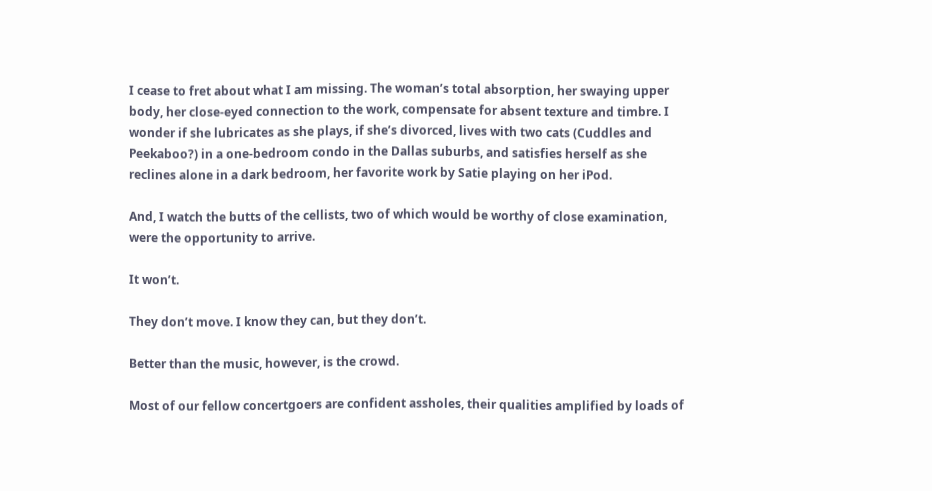I cease to fret about what I am missing. The woman’s total absorption, her swaying upper body, her close-eyed connection to the work, compensate for absent texture and timbre. I wonder if she lubricates as she plays, if she’s divorced, lives with two cats (Cuddles and Peekaboo?) in a one-bedroom condo in the Dallas suburbs, and satisfies herself as she reclines alone in a dark bedroom, her favorite work by Satie playing on her iPod.

And, I watch the butts of the cellists, two of which would be worthy of close examination, were the opportunity to arrive.

It won’t.

They don’t move. I know they can, but they don’t.

Better than the music, however, is the crowd.

Most of our fellow concertgoers are confident assholes, their qualities amplified by loads of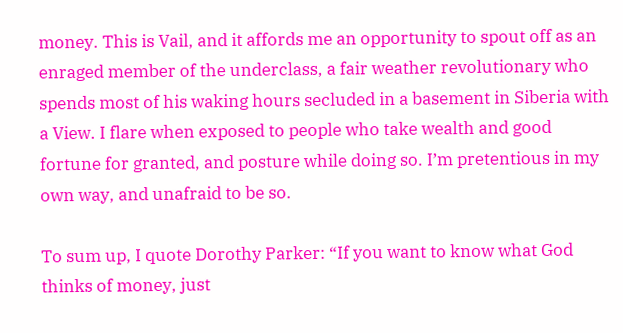money. This is Vail, and it affords me an opportunity to spout off as an enraged member of the underclass, a fair weather revolutionary who spends most of his waking hours secluded in a basement in Siberia with a View. I flare when exposed to people who take wealth and good fortune for granted, and posture while doing so. I’m pretentious in my own way, and unafraid to be so.

To sum up, I quote Dorothy Parker: “If you want to know what God thinks of money, just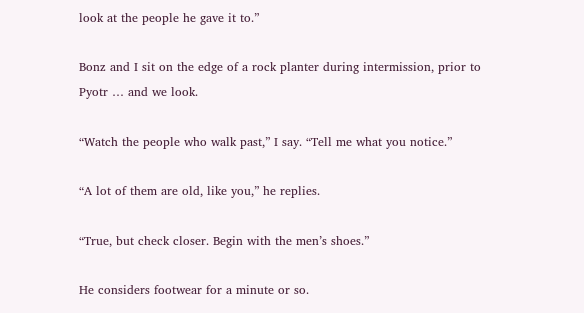look at the people he gave it to.”

Bonz and I sit on the edge of a rock planter during intermission, prior to Pyotr … and we look.

“Watch the people who walk past,” I say. “Tell me what you notice.”

“A lot of them are old, like you,” he replies.

“True, but check closer. Begin with the men’s shoes.”

He considers footwear for a minute or so.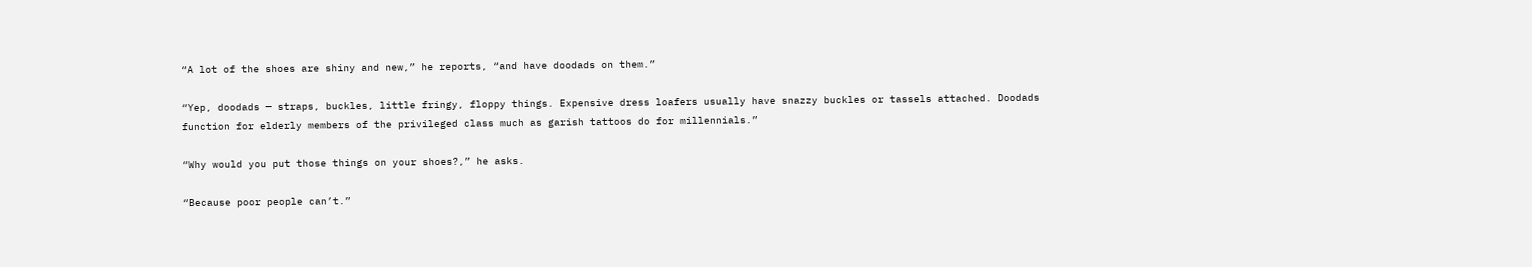“A lot of the shoes are shiny and new,” he reports, “and have doodads on them.”

“Yep, doodads — straps, buckles, little fringy, floppy things. Expensive dress loafers usually have snazzy buckles or tassels attached. Doodads function for elderly members of the privileged class much as garish tattoos do for millennials.”

“Why would you put those things on your shoes?,” he asks.

“Because poor people can’t.”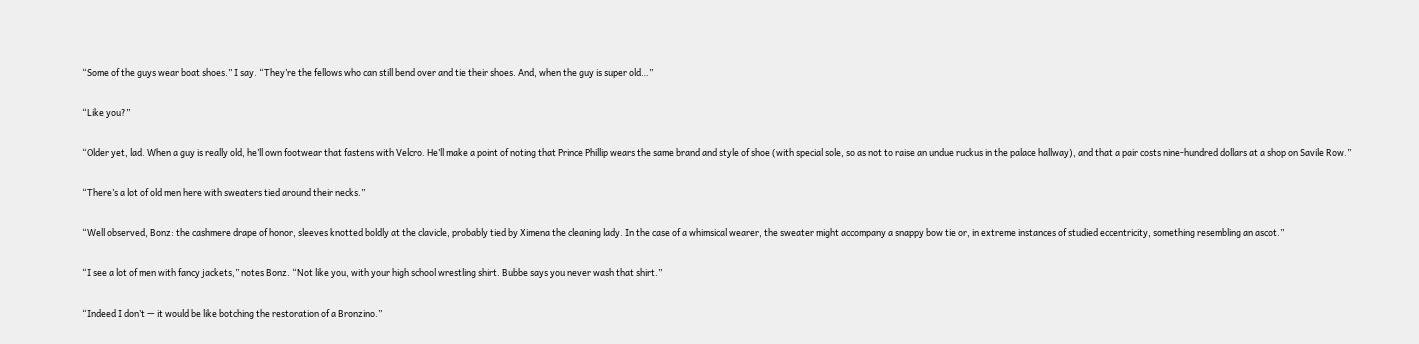“Some of the guys wear boat shoes.” I say. “They’re the fellows who can still bend over and tie their shoes. And, when the guy is super old…”

“Like you?”

“Older yet, lad. When a guy is really old, he’ll own footwear that fastens with Velcro. He’ll make a point of noting that Prince Phillip wears the same brand and style of shoe (with special sole, so as not to raise an undue ruckus in the palace hallway), and that a pair costs nine-hundred dollars at a shop on Savile Row.”

“There’s a lot of old men here with sweaters tied around their necks.”

“Well observed, Bonz: the cashmere drape of honor, sleeves knotted boldly at the clavicle, probably tied by Ximena the cleaning lady. In the case of a whimsical wearer, the sweater might accompany a snappy bow tie or, in extreme instances of studied eccentricity, something resembling an ascot.”

“I see a lot of men with fancy jackets,” notes Bonz. “Not like you, with your high school wrestling shirt. Bubbe says you never wash that shirt.”

“Indeed I don’t — it would be like botching the restoration of a Bronzino.”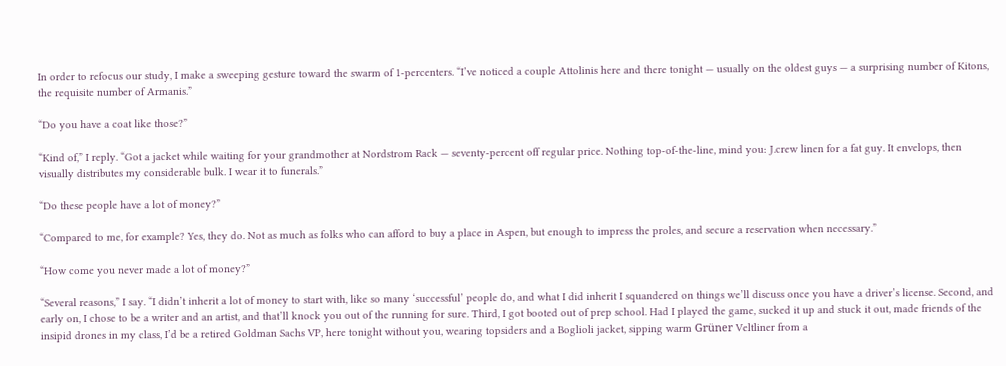In order to refocus our study, I make a sweeping gesture toward the swarm of 1-percenters. “I’ve noticed a couple Attolinis here and there tonight — usually on the oldest guys — a surprising number of Kitons, the requisite number of Armanis.”

“Do you have a coat like those?”

“Kind of,” I reply. “Got a jacket while waiting for your grandmother at Nordstrom Rack — seventy-percent off regular price. Nothing top-of-the-line, mind you: J.crew linen for a fat guy. It envelops, then visually distributes my considerable bulk. I wear it to funerals.”

“Do these people have a lot of money?”

“Compared to me, for example? Yes, they do. Not as much as folks who can afford to buy a place in Aspen, but enough to impress the proles, and secure a reservation when necessary.”

“How come you never made a lot of money?”

“Several reasons,” I say. “I didn’t inherit a lot of money to start with, like so many ‘successful’ people do, and what I did inherit I squandered on things we’ll discuss once you have a driver’s license. Second, and early on, I chose to be a writer and an artist, and that’ll knock you out of the running for sure. Third, I got booted out of prep school. Had I played the game, sucked it up and stuck it out, made friends of the insipid drones in my class, I’d be a retired Goldman Sachs VP, here tonight without you, wearing topsiders and a Boglioli jacket, sipping warm Grüner Veltliner from a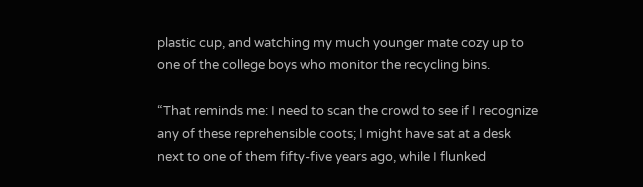plastic cup, and watching my much younger mate cozy up to one of the college boys who monitor the recycling bins.

“That reminds me: I need to scan the crowd to see if I recognize any of these reprehensible coots; I might have sat at a desk next to one of them fifty-five years ago, while I flunked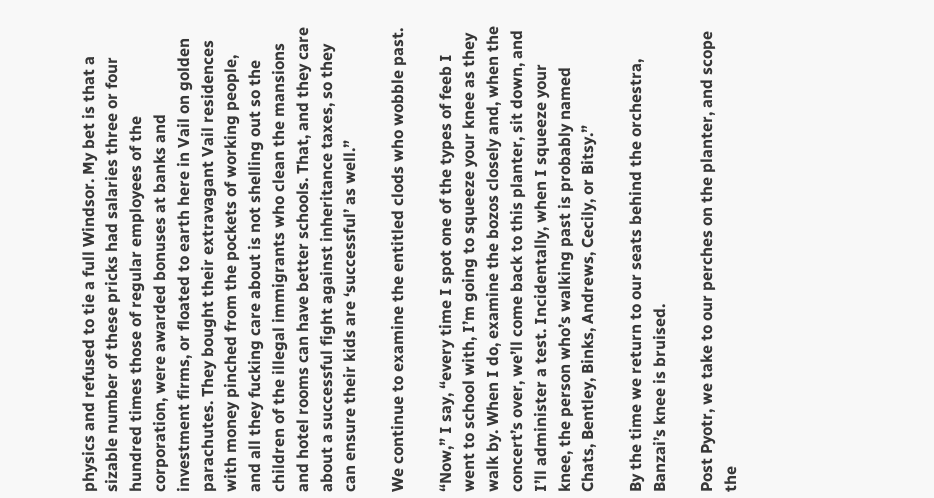physics and refused to tie a full Windsor. My bet is that a sizable number of these pricks had salaries three or four hundred times those of regular employees of the corporation, were awarded bonuses at banks and investment firms, or floated to earth here in Vail on golden parachutes. They bought their extravagant Vail residences with money pinched from the pockets of working people, and all they fucking care about is not shelling out so the children of the illegal immigrants who clean the mansions and hotel rooms can have better schools. That, and they care about a successful fight against inheritance taxes, so they can ensure their kids are ‘successful’ as well.”

We continue to examine the entitled clods who wobble past.

“Now,” I say, “every time I spot one of the types of feeb I went to school with, I’m going to squeeze your knee as they walk by. When I do, examine the bozos closely and, when the concert’s over, we’ll come back to this planter, sit down, and I’ll administer a test. Incidentally, when I squeeze your knee, the person who’s walking past is probably named Chats, Bentley, Binks, Andrews, Cecily, or Bitsy.”

By the time we return to our seats behind the orchestra, Banzai’s knee is bruised.

Post Pyotr, we take to our perches on the planter, and scope the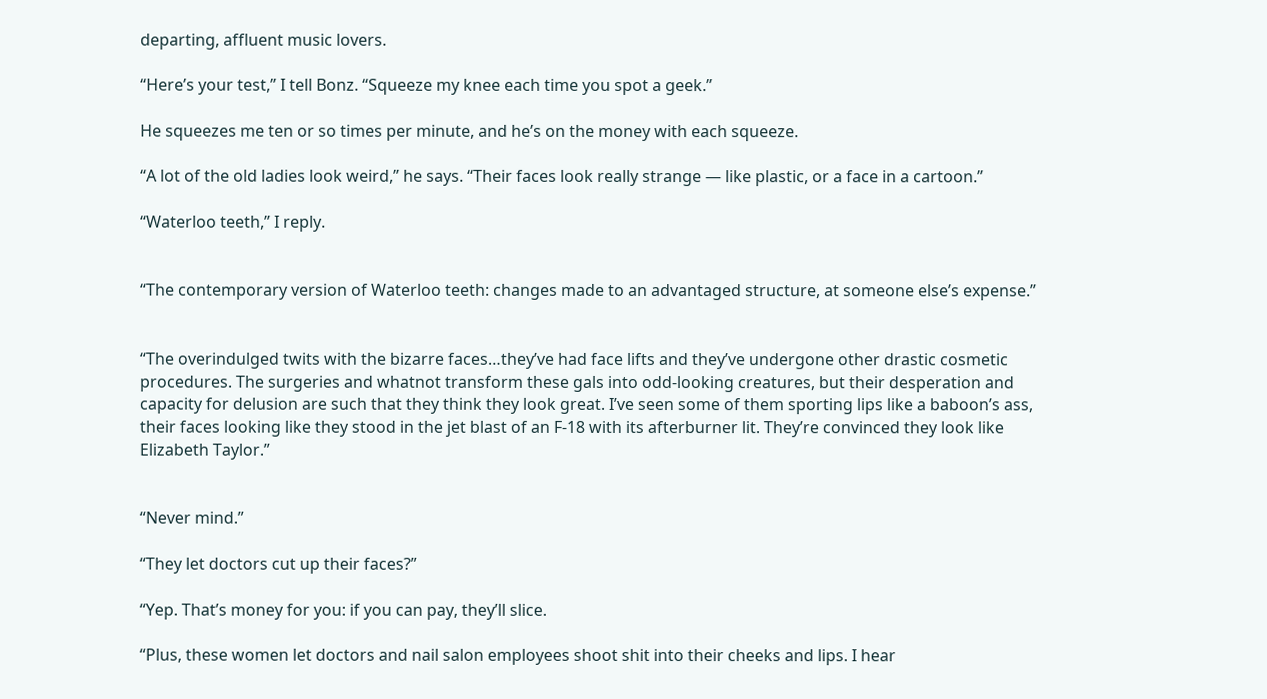departing, affluent music lovers.

“Here’s your test,” I tell Bonz. “Squeeze my knee each time you spot a geek.”

He squeezes me ten or so times per minute, and he’s on the money with each squeeze.

“A lot of the old ladies look weird,” he says. “Their faces look really strange — like plastic, or a face in a cartoon.”

“Waterloo teeth,” I reply.


“The contemporary version of Waterloo teeth: changes made to an advantaged structure, at someone else’s expense.”


“The overindulged twits with the bizarre faces…they’ve had face lifts and they’ve undergone other drastic cosmetic procedures. The surgeries and whatnot transform these gals into odd-looking creatures, but their desperation and capacity for delusion are such that they think they look great. I’ve seen some of them sporting lips like a baboon’s ass, their faces looking like they stood in the jet blast of an F-18 with its afterburner lit. They’re convinced they look like Elizabeth Taylor.”


“Never mind.”

“They let doctors cut up their faces?”

“Yep. That’s money for you: if you can pay, they’ll slice.

“Plus, these women let doctors and nail salon employees shoot shit into their cheeks and lips. I hear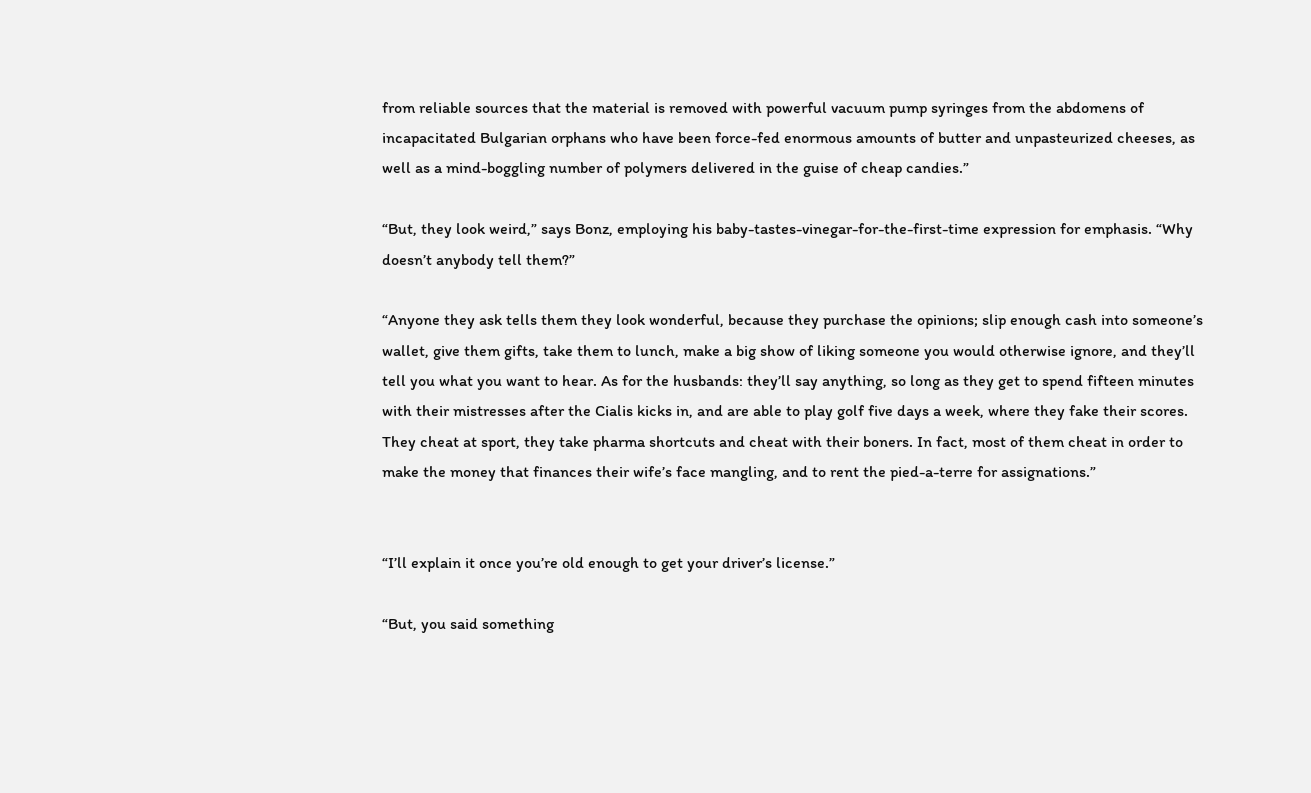from reliable sources that the material is removed with powerful vacuum pump syringes from the abdomens of incapacitated Bulgarian orphans who have been force-fed enormous amounts of butter and unpasteurized cheeses, as well as a mind-boggling number of polymers delivered in the guise of cheap candies.”

“But, they look weird,” says Bonz, employing his baby-tastes-vinegar-for-the-first-time expression for emphasis. “Why doesn’t anybody tell them?”

“Anyone they ask tells them they look wonderful, because they purchase the opinions; slip enough cash into someone’s wallet, give them gifts, take them to lunch, make a big show of liking someone you would otherwise ignore, and they’ll tell you what you want to hear. As for the husbands: they’ll say anything, so long as they get to spend fifteen minutes with their mistresses after the Cialis kicks in, and are able to play golf five days a week, where they fake their scores. They cheat at sport, they take pharma shortcuts and cheat with their boners. In fact, most of them cheat in order to make the money that finances their wife’s face mangling, and to rent the pied-a-terre for assignations.”


“I’ll explain it once you’re old enough to get your driver’s license.”

“But, you said something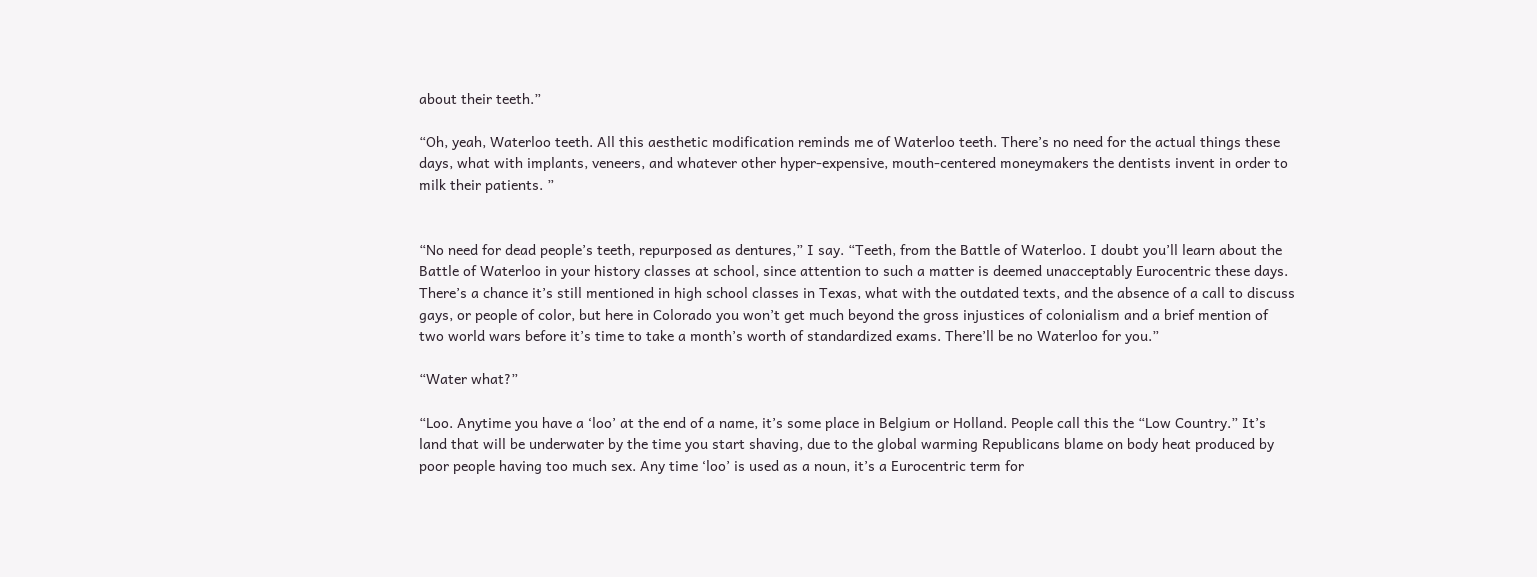about their teeth.”

“Oh, yeah, Waterloo teeth. All this aesthetic modification reminds me of Waterloo teeth. There’s no need for the actual things these days, what with implants, veneers, and whatever other hyper-expensive, mouth-centered moneymakers the dentists invent in order to milk their patients. ”


“No need for dead people’s teeth, repurposed as dentures,” I say. “Teeth, from the Battle of Waterloo. I doubt you’ll learn about the Battle of Waterloo in your history classes at school, since attention to such a matter is deemed unacceptably Eurocentric these days. There’s a chance it’s still mentioned in high school classes in Texas, what with the outdated texts, and the absence of a call to discuss gays, or people of color, but here in Colorado you won’t get much beyond the gross injustices of colonialism and a brief mention of two world wars before it’s time to take a month’s worth of standardized exams. There’ll be no Waterloo for you.”

“Water what?”

“Loo. Anytime you have a ‘loo’ at the end of a name, it’s some place in Belgium or Holland. People call this the “Low Country.” It’s land that will be underwater by the time you start shaving, due to the global warming Republicans blame on body heat produced by poor people having too much sex. Any time ‘loo’ is used as a noun, it’s a Eurocentric term for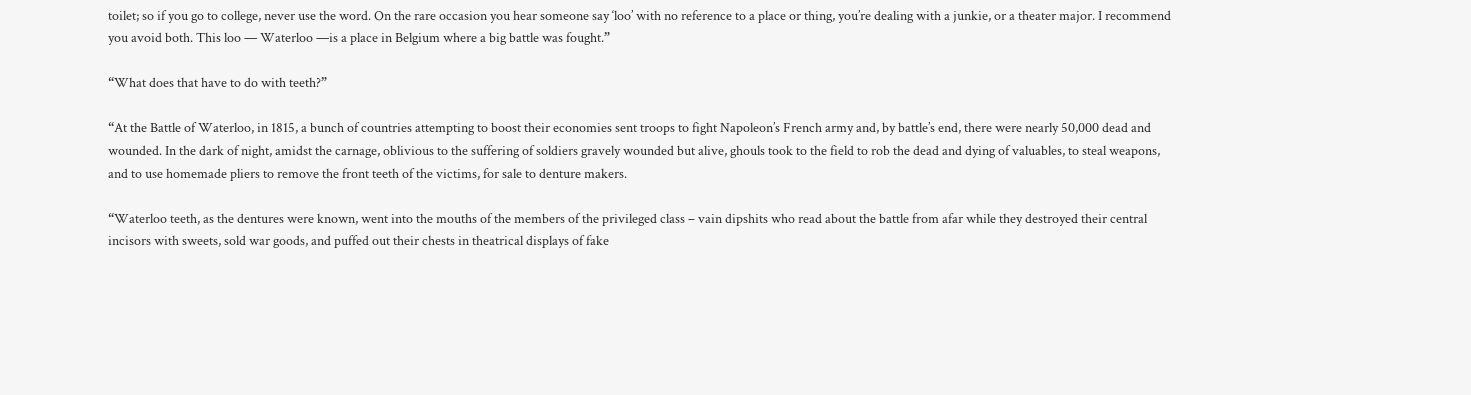toilet; so if you go to college, never use the word. On the rare occasion you hear someone say ‘loo’ with no reference to a place or thing, you’re dealing with a junkie, or a theater major. I recommend you avoid both. This loo — Waterloo —is a place in Belgium where a big battle was fought.”

“What does that have to do with teeth?”

“At the Battle of Waterloo, in 1815, a bunch of countries attempting to boost their economies sent troops to fight Napoleon’s French army and, by battle’s end, there were nearly 50,000 dead and wounded. In the dark of night, amidst the carnage, oblivious to the suffering of soldiers gravely wounded but alive, ghouls took to the field to rob the dead and dying of valuables, to steal weapons, and to use homemade pliers to remove the front teeth of the victims, for sale to denture makers.

“Waterloo teeth, as the dentures were known, went into the mouths of the members of the privileged class – vain dipshits who read about the battle from afar while they destroyed their central incisors with sweets, sold war goods, and puffed out their chests in theatrical displays of fake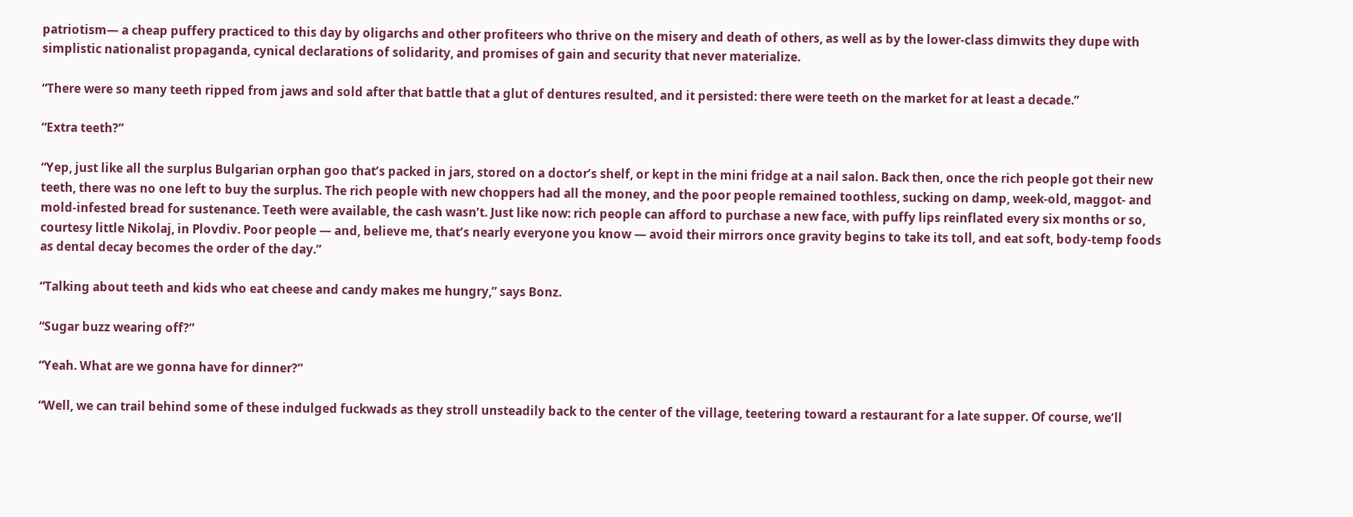patriotism— a cheap puffery practiced to this day by oligarchs and other profiteers who thrive on the misery and death of others, as well as by the lower-class dimwits they dupe with simplistic nationalist propaganda, cynical declarations of solidarity, and promises of gain and security that never materialize.

“There were so many teeth ripped from jaws and sold after that battle that a glut of dentures resulted, and it persisted: there were teeth on the market for at least a decade.”

“Extra teeth?”

“Yep, just like all the surplus Bulgarian orphan goo that’s packed in jars, stored on a doctor’s shelf, or kept in the mini fridge at a nail salon. Back then, once the rich people got their new teeth, there was no one left to buy the surplus. The rich people with new choppers had all the money, and the poor people remained toothless, sucking on damp, week-old, maggot- and mold-infested bread for sustenance. Teeth were available, the cash wasn’t. Just like now: rich people can afford to purchase a new face, with puffy lips reinflated every six months or so, courtesy little Nikolaj, in Plovdiv. Poor people — and, believe me, that’s nearly everyone you know — avoid their mirrors once gravity begins to take its toll, and eat soft, body-temp foods as dental decay becomes the order of the day.”

“Talking about teeth and kids who eat cheese and candy makes me hungry,” says Bonz.

“Sugar buzz wearing off?”

“Yeah. What are we gonna have for dinner?”

“Well, we can trail behind some of these indulged fuckwads as they stroll unsteadily back to the center of the village, teetering toward a restaurant for a late supper. Of course, we’ll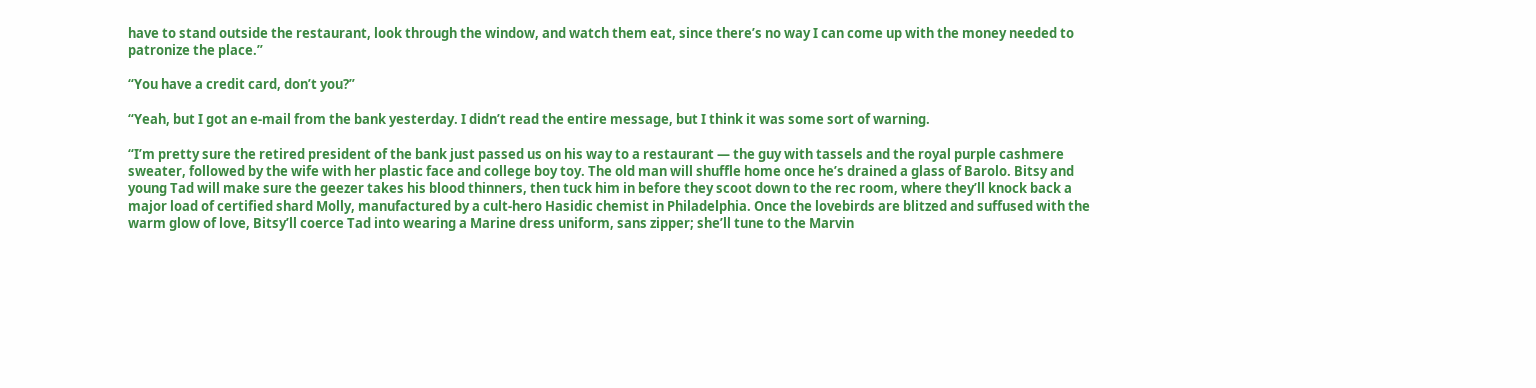have to stand outside the restaurant, look through the window, and watch them eat, since there’s no way I can come up with the money needed to patronize the place.”

“You have a credit card, don’t you?”

“Yeah, but I got an e-mail from the bank yesterday. I didn’t read the entire message, but I think it was some sort of warning.

“I’m pretty sure the retired president of the bank just passed us on his way to a restaurant — the guy with tassels and the royal purple cashmere sweater, followed by the wife with her plastic face and college boy toy. The old man will shuffle home once he’s drained a glass of Barolo. Bitsy and young Tad will make sure the geezer takes his blood thinners, then tuck him in before they scoot down to the rec room, where they’ll knock back a major load of certified shard Molly, manufactured by a cult-hero Hasidic chemist in Philadelphia. Once the lovebirds are blitzed and suffused with the warm glow of love, Bitsy’ll coerce Tad into wearing a Marine dress uniform, sans zipper; she’ll tune to the Marvin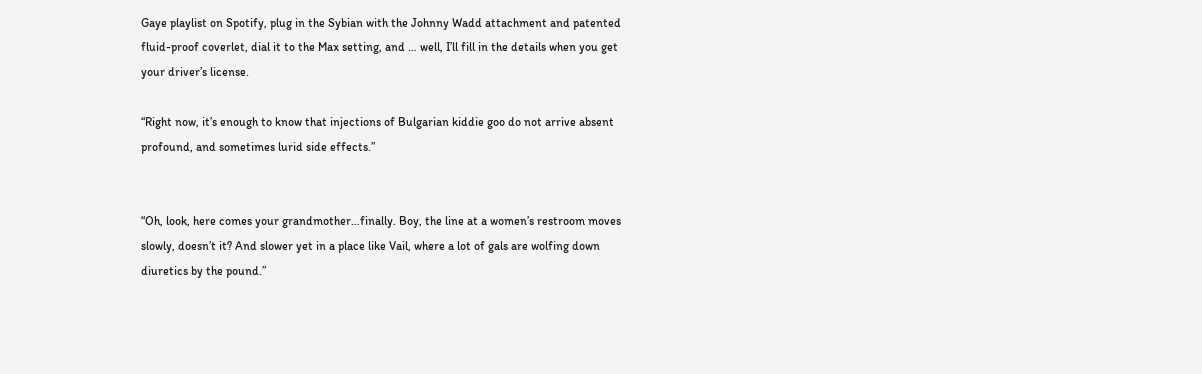Gaye playlist on Spotify, plug in the Sybian with the Johnny Wadd attachment and patented fluid-proof coverlet, dial it to the Max setting, and … well, I’ll fill in the details when you get your driver’s license.

“Right now, it’s enough to know that injections of Bulgarian kiddie goo do not arrive absent profound, and sometimes lurid side effects.”


“Oh, look, here comes your grandmother…finally. Boy, the line at a women’s restroom moves slowly, doesn’t it? And slower yet in a place like Vail, where a lot of gals are wolfing down diuretics by the pound.”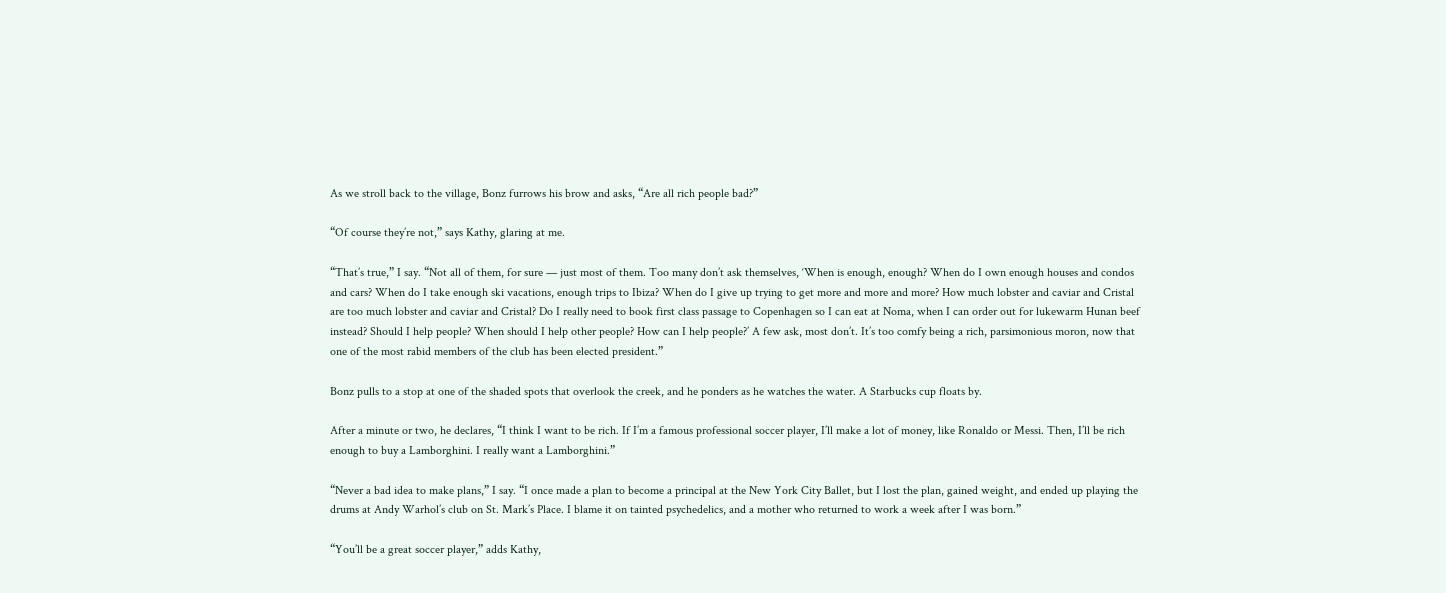As we stroll back to the village, Bonz furrows his brow and asks, “Are all rich people bad?”

“Of course they’re not,” says Kathy, glaring at me.

“That’s true,” I say. “Not all of them, for sure — just most of them. Too many don’t ask themselves, ‘When is enough, enough? When do I own enough houses and condos and cars? When do I take enough ski vacations, enough trips to Ibiza? When do I give up trying to get more and more and more? How much lobster and caviar and Cristal are too much lobster and caviar and Cristal? Do I really need to book first class passage to Copenhagen so I can eat at Noma, when I can order out for lukewarm Hunan beef instead? Should I help people? When should I help other people? How can I help people?’ A few ask, most don’t. It’s too comfy being a rich, parsimonious moron, now that one of the most rabid members of the club has been elected president.”

Bonz pulls to a stop at one of the shaded spots that overlook the creek, and he ponders as he watches the water. A Starbucks cup floats by.

After a minute or two, he declares, “I think I want to be rich. If I’m a famous professional soccer player, I’ll make a lot of money, like Ronaldo or Messi. Then, I’ll be rich enough to buy a Lamborghini. I really want a Lamborghini.”

“Never a bad idea to make plans,” I say. “I once made a plan to become a principal at the New York City Ballet, but I lost the plan, gained weight, and ended up playing the drums at Andy Warhol’s club on St. Mark’s Place. I blame it on tainted psychedelics, and a mother who returned to work a week after I was born.”

“You’ll be a great soccer player,” adds Kathy,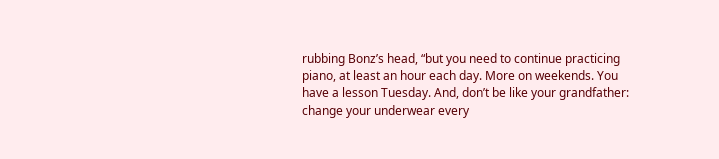rubbing Bonz’s head, “but you need to continue practicing piano, at least an hour each day. More on weekends. You have a lesson Tuesday. And, don’t be like your grandfather: change your underwear every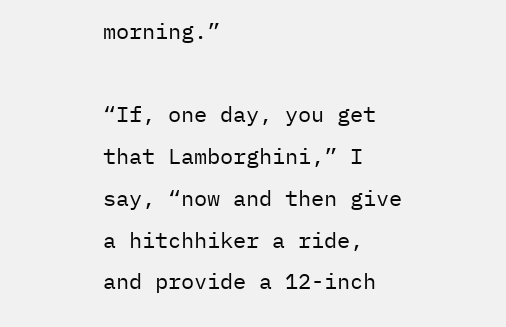morning.”

“If, one day, you get that Lamborghini,” I say, “now and then give a hitchhiker a ride, and provide a 12-inch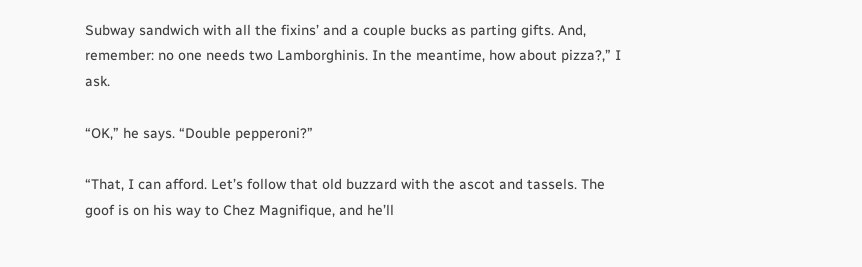Subway sandwich with all the fixins’ and a couple bucks as parting gifts. And, remember: no one needs two Lamborghinis. In the meantime, how about pizza?,” I ask.

“OK,” he says. “Double pepperoni?”

“That, I can afford. Let’s follow that old buzzard with the ascot and tassels. The goof is on his way to Chez Magnifique, and he’ll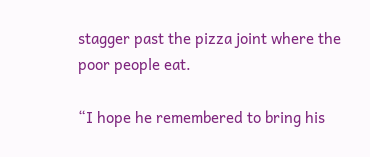stagger past the pizza joint where the poor people eat.

“I hope he remembered to bring his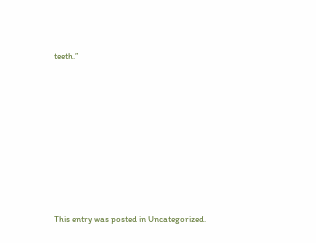teeth.”











This entry was posted in Uncategorized.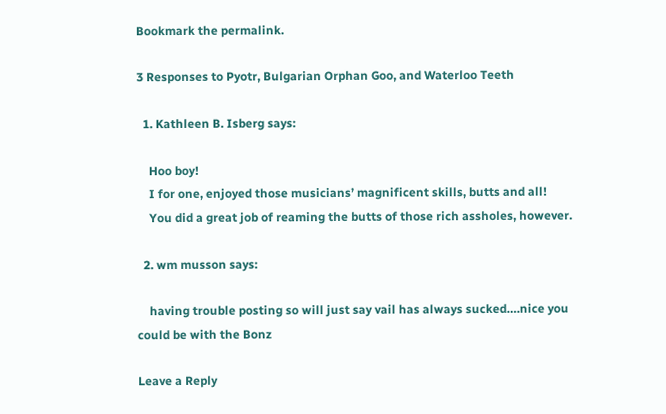Bookmark the permalink.

3 Responses to Pyotr, Bulgarian Orphan Goo, and Waterloo Teeth

  1. Kathleen B. Isberg says:

    Hoo boy!
    I for one, enjoyed those musicians’ magnificent skills, butts and all!
    You did a great job of reaming the butts of those rich assholes, however.

  2. wm musson says:

    having trouble posting so will just say vail has always sucked….nice you could be with the Bonz

Leave a Reply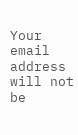Your email address will not be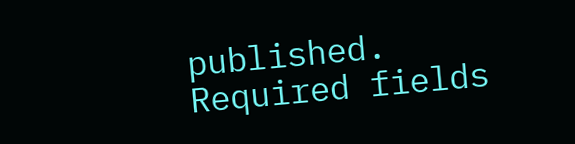published. Required fields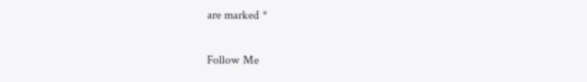are marked *

Follow Me